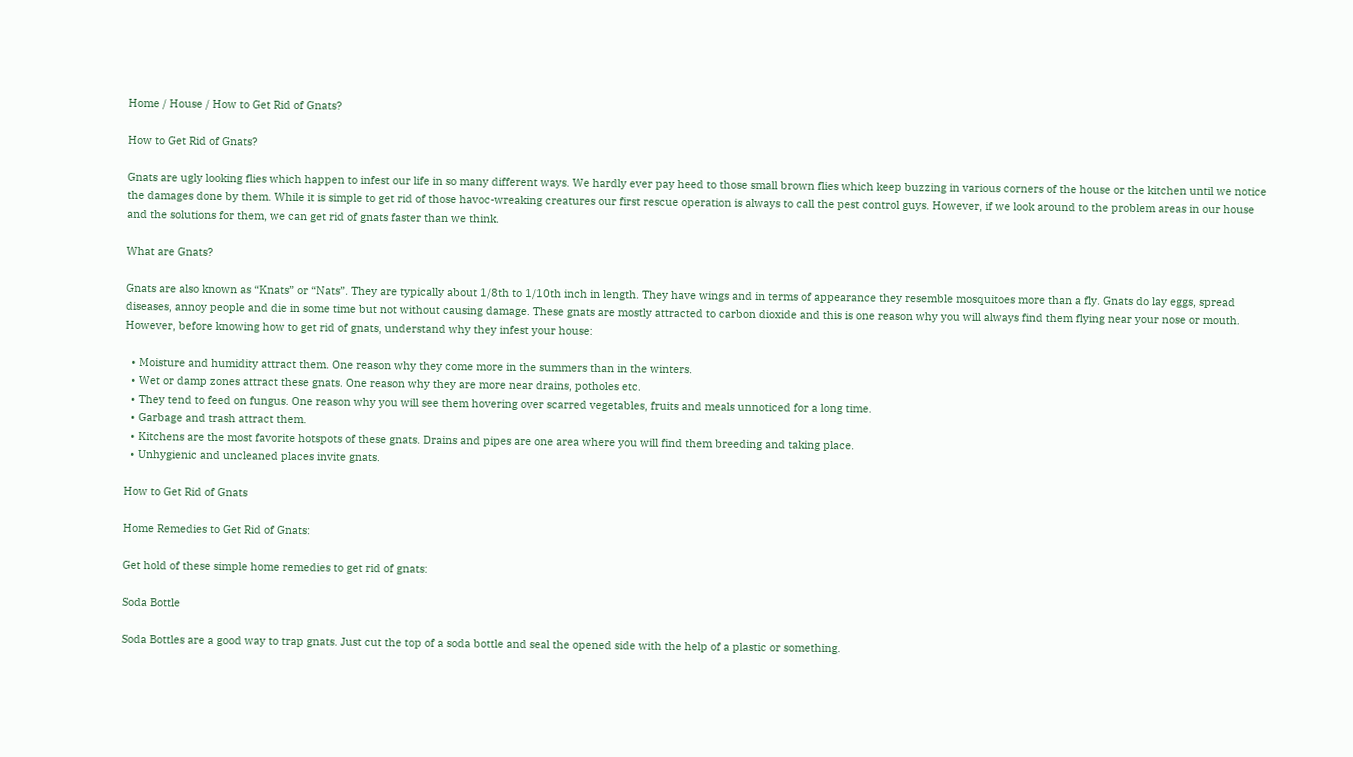Home / House / How to Get Rid of Gnats?

How to Get Rid of Gnats?

Gnats are ugly looking flies which happen to infest our life in so many different ways. We hardly ever pay heed to those small brown flies which keep buzzing in various corners of the house or the kitchen until we notice the damages done by them. While it is simple to get rid of those havoc-wreaking creatures our first rescue operation is always to call the pest control guys. However, if we look around to the problem areas in our house and the solutions for them, we can get rid of gnats faster than we think.

What are Gnats?

Gnats are also known as “Knats” or “Nats”. They are typically about 1/8th to 1/10th inch in length. They have wings and in terms of appearance they resemble mosquitoes more than a fly. Gnats do lay eggs, spread diseases, annoy people and die in some time but not without causing damage. These gnats are mostly attracted to carbon dioxide and this is one reason why you will always find them flying near your nose or mouth. However, before knowing how to get rid of gnats, understand why they infest your house:

  • Moisture and humidity attract them. One reason why they come more in the summers than in the winters.
  • Wet or damp zones attract these gnats. One reason why they are more near drains, potholes etc.
  • They tend to feed on fungus. One reason why you will see them hovering over scarred vegetables, fruits and meals unnoticed for a long time.
  • Garbage and trash attract them.
  • Kitchens are the most favorite hotspots of these gnats. Drains and pipes are one area where you will find them breeding and taking place.
  • Unhygienic and uncleaned places invite gnats.

How to Get Rid of Gnats

Home Remedies to Get Rid of Gnats:

Get hold of these simple home remedies to get rid of gnats:

Soda Bottle

Soda Bottles are a good way to trap gnats. Just cut the top of a soda bottle and seal the opened side with the help of a plastic or something.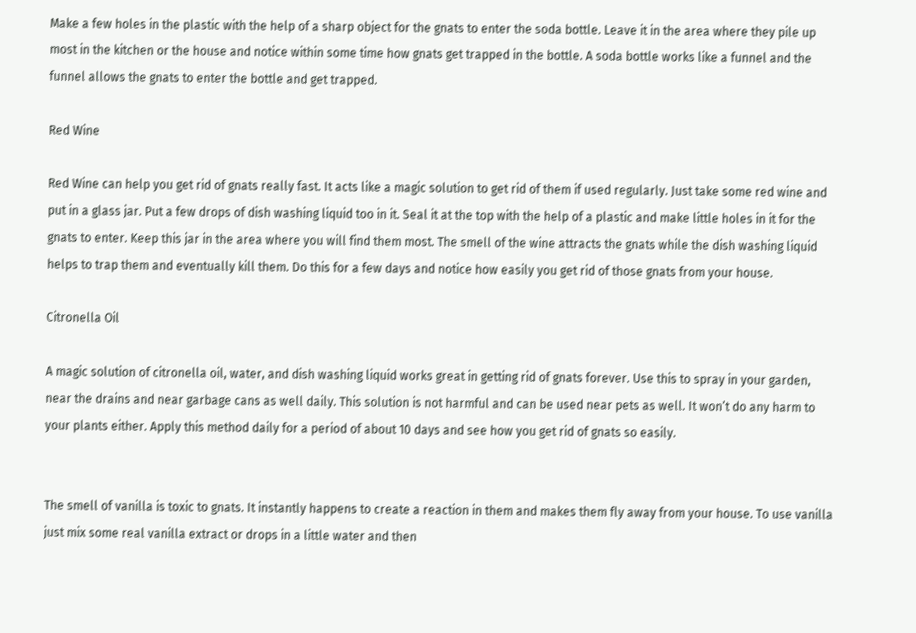Make a few holes in the plastic with the help of a sharp object for the gnats to enter the soda bottle. Leave it in the area where they pile up most in the kitchen or the house and notice within some time how gnats get trapped in the bottle. A soda bottle works like a funnel and the funnel allows the gnats to enter the bottle and get trapped.

Red Wine

Red Wine can help you get rid of gnats really fast. It acts like a magic solution to get rid of them if used regularly. Just take some red wine and put in a glass jar. Put a few drops of dish washing liquid too in it. Seal it at the top with the help of a plastic and make little holes in it for the gnats to enter. Keep this jar in the area where you will find them most. The smell of the wine attracts the gnats while the dish washing liquid helps to trap them and eventually kill them. Do this for a few days and notice how easily you get rid of those gnats from your house.

Citronella Oil

A magic solution of citronella oil, water, and dish washing liquid works great in getting rid of gnats forever. Use this to spray in your garden, near the drains and near garbage cans as well daily. This solution is not harmful and can be used near pets as well. It won’t do any harm to your plants either. Apply this method daily for a period of about 10 days and see how you get rid of gnats so easily.


The smell of vanilla is toxic to gnats. It instantly happens to create a reaction in them and makes them fly away from your house. To use vanilla just mix some real vanilla extract or drops in a little water and then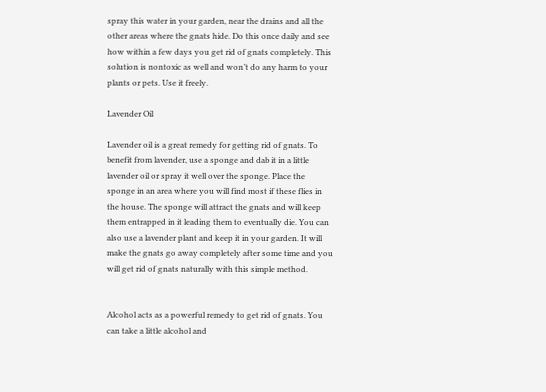spray this water in your garden, near the drains and all the other areas where the gnats hide. Do this once daily and see how within a few days you get rid of gnats completely. This solution is nontoxic as well and won’t do any harm to your plants or pets. Use it freely.

Lavender Oil

Lavender oil is a great remedy for getting rid of gnats. To benefit from lavender, use a sponge and dab it in a little lavender oil or spray it well over the sponge. Place the sponge in an area where you will find most if these flies in the house. The sponge will attract the gnats and will keep them entrapped in it leading them to eventually die. You can also use a lavender plant and keep it in your garden. It will make the gnats go away completely after some time and you will get rid of gnats naturally with this simple method.


Alcohol acts as a powerful remedy to get rid of gnats. You can take a little alcohol and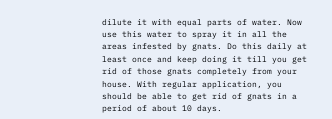dilute it with equal parts of water. Now use this water to spray it in all the areas infested by gnats. Do this daily at least once and keep doing it till you get rid of those gnats completely from your house. With regular application, you should be able to get rid of gnats in a period of about 10 days.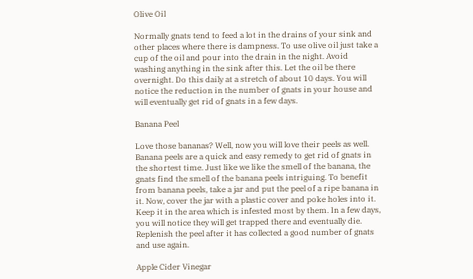Olive Oil

Normally gnats tend to feed a lot in the drains of your sink and other places where there is dampness. To use olive oil just take a cup of the oil and pour into the drain in the night. Avoid washing anything in the sink after this. Let the oil be there overnight. Do this daily at a stretch of about 10 days. You will notice the reduction in the number of gnats in your house and will eventually get rid of gnats in a few days.

Banana Peel

Love those bananas? Well, now you will love their peels as well. Banana peels are a quick and easy remedy to get rid of gnats in the shortest time. Just like we like the smell of the banana, the gnats find the smell of the banana peels intriguing. To benefit from banana peels, take a jar and put the peel of a ripe banana in it. Now, cover the jar with a plastic cover and poke holes into it. Keep it in the area which is infested most by them. In a few days, you will notice they will get trapped there and eventually die. Replenish the peel after it has collected a good number of gnats and use again.

Apple Cider Vinegar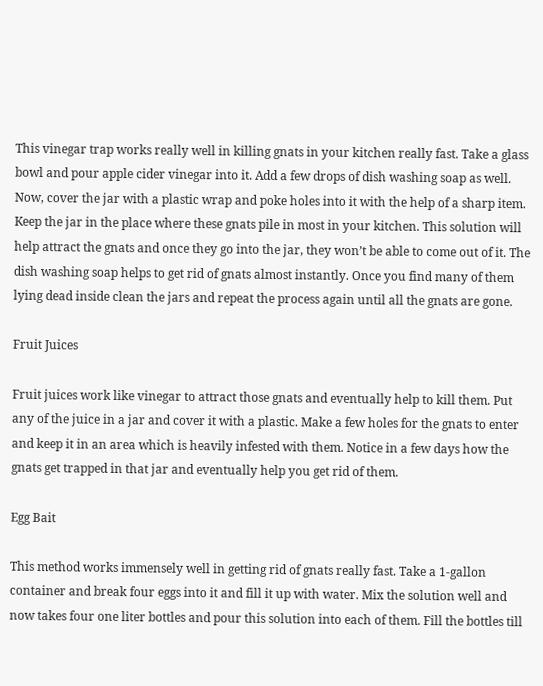This vinegar trap works really well in killing gnats in your kitchen really fast. Take a glass bowl and pour apple cider vinegar into it. Add a few drops of dish washing soap as well. Now, cover the jar with a plastic wrap and poke holes into it with the help of a sharp item. Keep the jar in the place where these gnats pile in most in your kitchen. This solution will help attract the gnats and once they go into the jar, they won’t be able to come out of it. The dish washing soap helps to get rid of gnats almost instantly. Once you find many of them lying dead inside clean the jars and repeat the process again until all the gnats are gone.

Fruit Juices

Fruit juices work like vinegar to attract those gnats and eventually help to kill them. Put any of the juice in a jar and cover it with a plastic. Make a few holes for the gnats to enter and keep it in an area which is heavily infested with them. Notice in a few days how the gnats get trapped in that jar and eventually help you get rid of them.

Egg Bait

This method works immensely well in getting rid of gnats really fast. Take a 1-gallon container and break four eggs into it and fill it up with water. Mix the solution well and now takes four one liter bottles and pour this solution into each of them. Fill the bottles till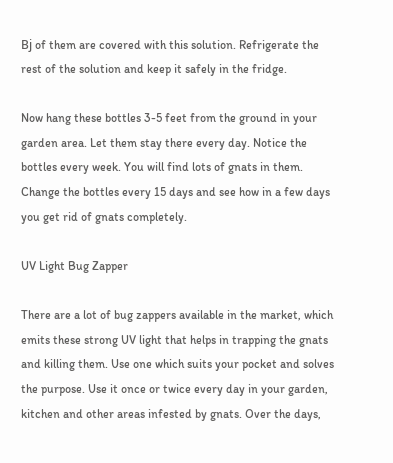Вј of them are covered with this solution. Refrigerate the rest of the solution and keep it safely in the fridge.

Now hang these bottles 3-5 feet from the ground in your garden area. Let them stay there every day. Notice the bottles every week. You will find lots of gnats in them. Change the bottles every 15 days and see how in a few days you get rid of gnats completely.

UV Light Bug Zapper

There are a lot of bug zappers available in the market, which emits these strong UV light that helps in trapping the gnats and killing them. Use one which suits your pocket and solves the purpose. Use it once or twice every day in your garden, kitchen and other areas infested by gnats. Over the days,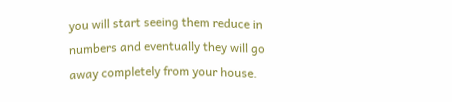you will start seeing them reduce in numbers and eventually they will go away completely from your house.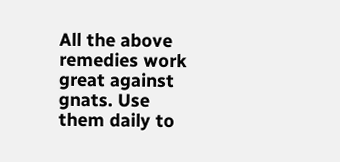All the above remedies work great against gnats. Use them daily to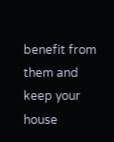benefit from them and keep your house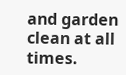and garden clean at all times.